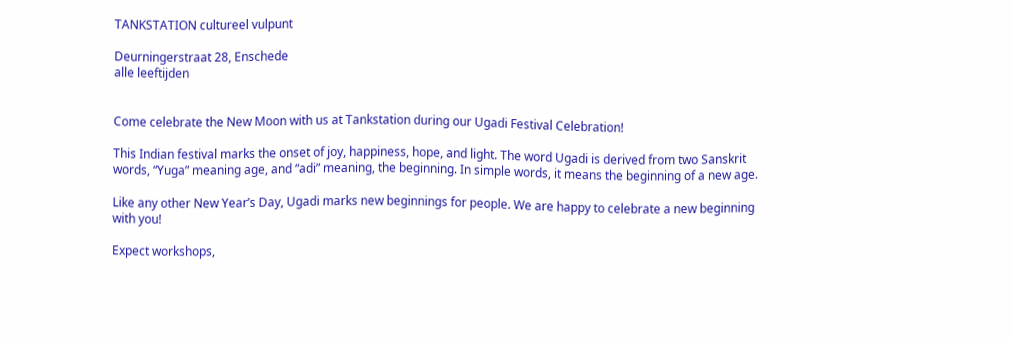TANKSTATION cultureel vulpunt

Deurningerstraat 28, Enschede
alle leeftijden


Come celebrate the New Moon with us at Tankstation during our Ugadi Festival Celebration!

This Indian festival marks the onset of joy, happiness, hope, and light. The word Ugadi is derived from two Sanskrit words, “Yuga” meaning age, and “adi” meaning, the beginning. In simple words, it means the beginning of a new age.

Like any other New Year’s Day, Ugadi marks new beginnings for people. We are happy to celebrate a new beginning with you!

Expect workshops,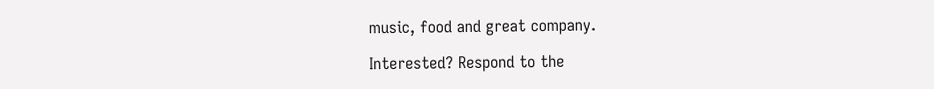music, food and great company.

Interested? Respond to the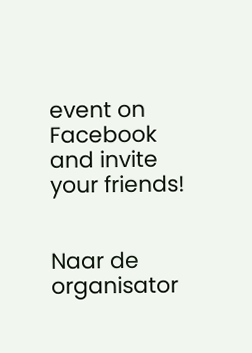event on Facebook and invite your friends!


Naar de organisator